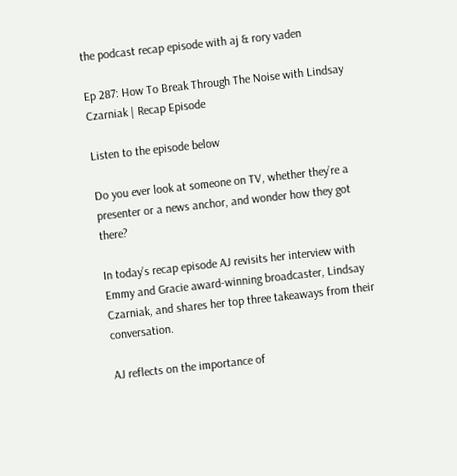the podcast recap episode with aj & rory vaden

Ep 287: How To Break Through The Noise with Lindsay Czarniak | Recap Episode

Listen to the episode below

Do you ever look at someone on TV, whether they’re a presenter or a news anchor, and wonder how they got there?

In today’s recap episode AJ revisits her interview with Emmy and Gracie award-winning broadcaster, Lindsay Czarniak, and shares her top three takeaways from their conversation.

AJ reflects on the importance of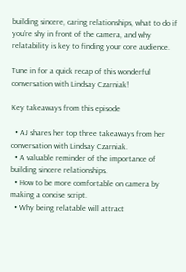building sincere, caring relationships, what to do if you’re shy in front of the camera, and why relatability is key to finding your core audience.

Tune in for a quick recap of this wonderful conversation with Lindsay Czarniak!

Key takeaways from this episode

  • AJ shares her top three takeaways from her conversation with Lindsay Czarniak.
  • A valuable reminder of the importance of building sincere relationships.
  • How to be more comfortable on camera by making a concise script.
  • Why being relatable will attract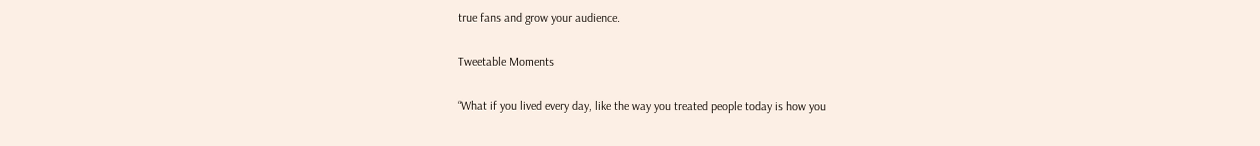true fans and grow your audience.

Tweetable Moments

“What if you lived every day, like the way you treated people today is how you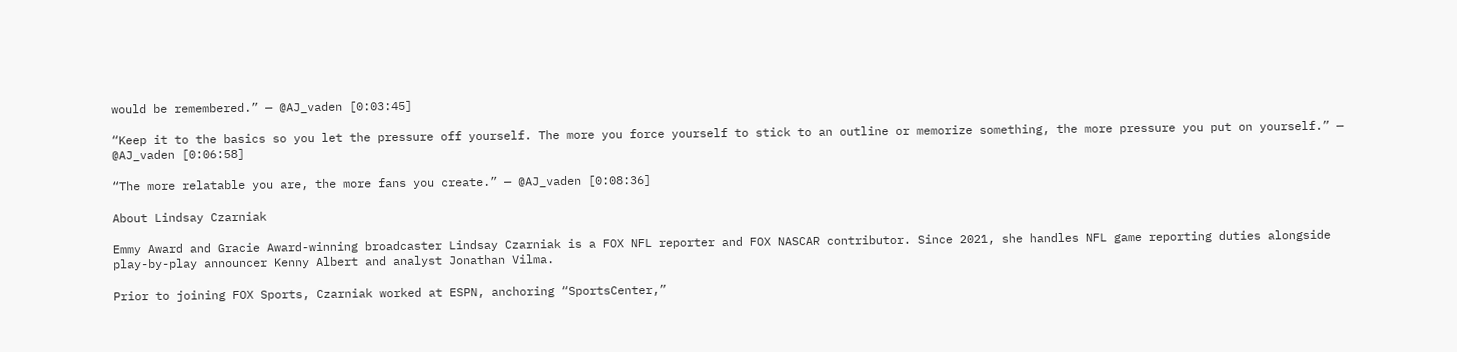would be remembered.” — @AJ_vaden [0:03:45]

“Keep it to the basics so you let the pressure off yourself. The more you force yourself to stick to an outline or memorize something, the more pressure you put on yourself.” — @AJ_vaden [0:06:58]

“The more relatable you are, the more fans you create.” — @AJ_vaden [0:08:36]

About Lindsay Czarniak

Emmy Award and Gracie Award-winning broadcaster Lindsay Czarniak is a FOX NFL reporter and FOX NASCAR contributor. Since 2021, she handles NFL game reporting duties alongside play-by-play announcer Kenny Albert and analyst Jonathan Vilma.

Prior to joining FOX Sports, Czarniak worked at ESPN, anchoring “SportsCenter,”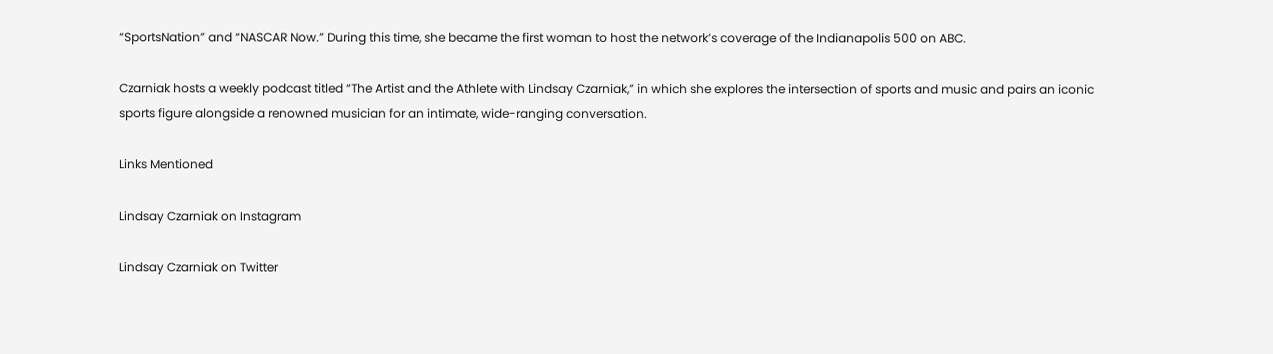“SportsNation” and “NASCAR Now.” During this time, she became the first woman to host the network’s coverage of the Indianapolis 500 on ABC.

Czarniak hosts a weekly podcast titled “The Artist and the Athlete with Lindsay Czarniak,” in which she explores the intersection of sports and music and pairs an iconic sports figure alongside a renowned musician for an intimate, wide-ranging conversation.

Links Mentioned

Lindsay Czarniak on Instagram

Lindsay Czarniak on Twitter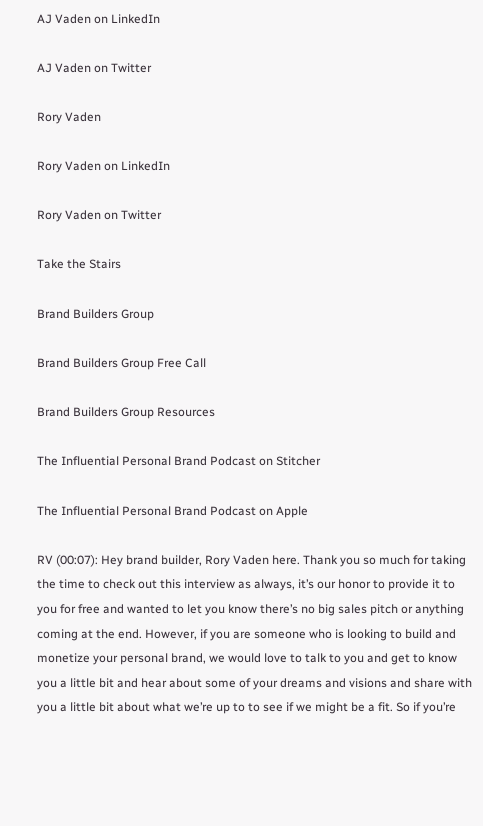AJ Vaden on LinkedIn

AJ Vaden on Twitter

Rory Vaden

Rory Vaden on LinkedIn

Rory Vaden on Twitter

Take the Stairs

Brand Builders Group

Brand Builders Group Free Call

Brand Builders Group Resources

The Influential Personal Brand Podcast on Stitcher

The Influential Personal Brand Podcast on Apple

RV (00:07): Hey brand builder, Rory Vaden here. Thank you so much for taking the time to check out this interview as always, it’s our honor to provide it to you for free and wanted to let you know there’s no big sales pitch or anything coming at the end. However, if you are someone who is looking to build and monetize your personal brand, we would love to talk to you and get to know you a little bit and hear about some of your dreams and visions and share with you a little bit about what we’re up to to see if we might be a fit. So if you’re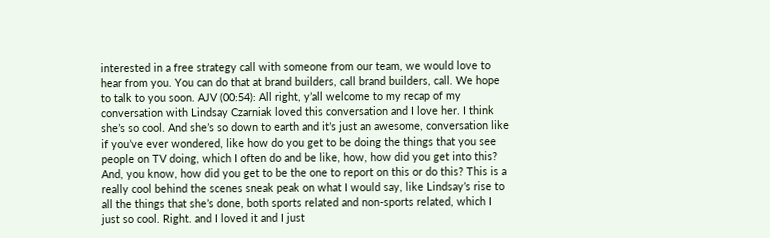interested in a free strategy call with someone from our team, we would love to hear from you. You can do that at brand builders, call brand builders, call. We hope to talk to you soon. AJV (00:54): All right, y’all welcome to my recap of my conversation with Lindsay Czarniak loved this conversation and I love her. I think she’s so cool. And she’s so down to earth and it’s just an awesome, conversation like if you’ve ever wondered, like how do you get to be doing the things that you see people on TV doing, which I often do and be like, how, how did you get into this? And, you know, how did you get to be the one to report on this or do this? This is a really cool behind the scenes sneak peak on what I would say, like Lindsay’s rise to all the things that she’s done, both sports related and non-sports related, which I just so cool. Right. and I loved it and I just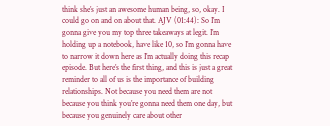think she’s just an awesome human being, so, okay. I could go on and on about that. AJV (01:44): So I’m gonna give you my top three takeaways at legit. I’m holding up a notebook, have like 10, so I’m gonna have to narrow it down here as I’m actually doing this recap episode. But here’s the first thing, and this is just a great reminder to all of us is the importance of building relationships. Not because you need them are not because you think you’re gonna need them one day, but because you genuinely care about other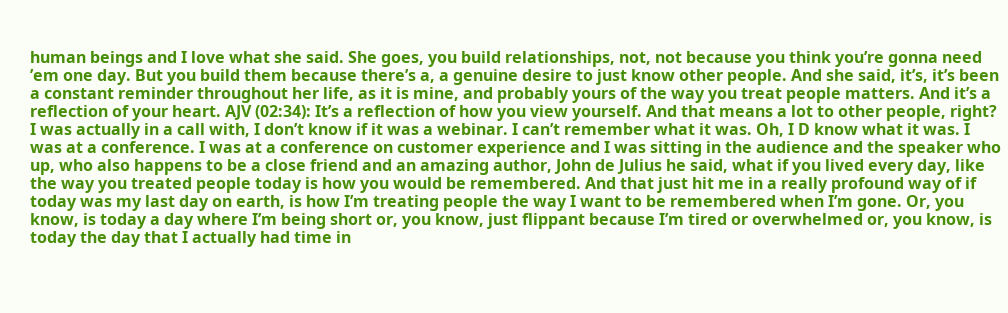human beings and I love what she said. She goes, you build relationships, not, not because you think you’re gonna need ’em one day. But you build them because there’s a, a genuine desire to just know other people. And she said, it’s, it’s been a constant reminder throughout her life, as it is mine, and probably yours of the way you treat people matters. And it’s a reflection of your heart. AJV (02:34): It’s a reflection of how you view yourself. And that means a lot to other people, right? I was actually in a call with, I don’t know if it was a webinar. I can’t remember what it was. Oh, I D know what it was. I was at a conference. I was at a conference on customer experience and I was sitting in the audience and the speaker who up, who also happens to be a close friend and an amazing author, John de Julius he said, what if you lived every day, like the way you treated people today is how you would be remembered. And that just hit me in a really profound way of if today was my last day on earth, is how I’m treating people the way I want to be remembered when I’m gone. Or, you know, is today a day where I’m being short or, you know, just flippant because I’m tired or overwhelmed or, you know, is today the day that I actually had time in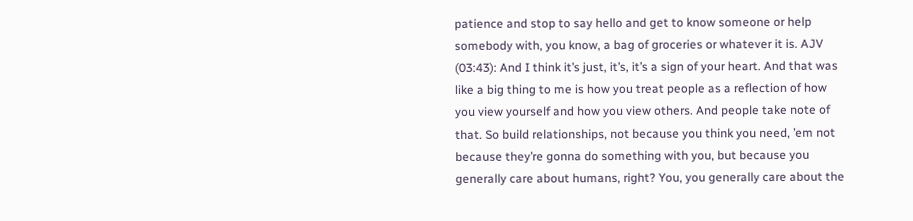patience and stop to say hello and get to know someone or help somebody with, you know, a bag of groceries or whatever it is. AJV (03:43): And I think it’s just, it’s, it’s a sign of your heart. And that was like a big thing to me is how you treat people as a reflection of how you view yourself and how you view others. And people take note of that. So build relationships, not because you think you need, ’em not because they’re gonna do something with you, but because you generally care about humans, right? You, you generally care about the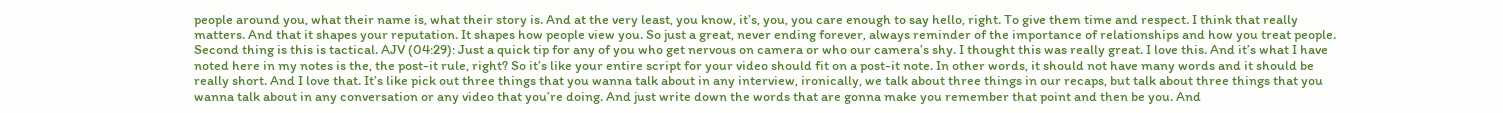people around you, what their name is, what their story is. And at the very least, you know, it’s, you, you care enough to say hello, right. To give them time and respect. I think that really matters. And that it shapes your reputation. It shapes how people view you. So just a great, never ending forever, always reminder of the importance of relationships and how you treat people. Second thing is this is tactical. AJV (04:29): Just a quick tip for any of you who get nervous on camera or who our camera’s shy. I thought this was really great. I love this. And it’s what I have noted here in my notes is the, the post-it rule, right? So it’s like your entire script for your video should fit on a post-it note. In other words, it should not have many words and it should be really short. And I love that. It’s like pick out three things that you wanna talk about in any interview, ironically, we talk about three things in our recaps, but talk about three things that you wanna talk about in any conversation or any video that you’re doing. And just write down the words that are gonna make you remember that point and then be you. And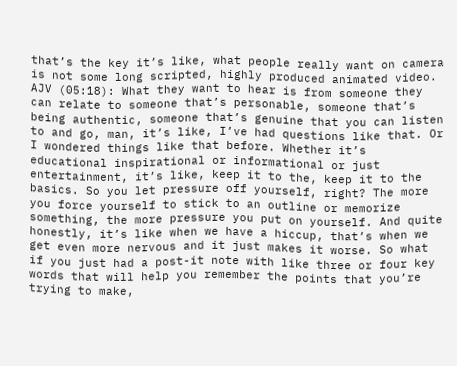that’s the key it’s like, what people really want on camera is not some long scripted, highly produced animated video. AJV (05:18): What they want to hear is from someone they can relate to someone that’s personable, someone that’s being authentic, someone that’s genuine that you can listen to and go, man, it’s like, I’ve had questions like that. Or I wondered things like that before. Whether it’s educational inspirational or informational or just entertainment, it’s like, keep it to the, keep it to the basics. So you let pressure off yourself, right? The more you force yourself to stick to an outline or memorize something, the more pressure you put on yourself. And quite honestly, it’s like when we have a hiccup, that’s when we get even more nervous and it just makes it worse. So what if you just had a post-it note with like three or four key words that will help you remember the points that you’re trying to make,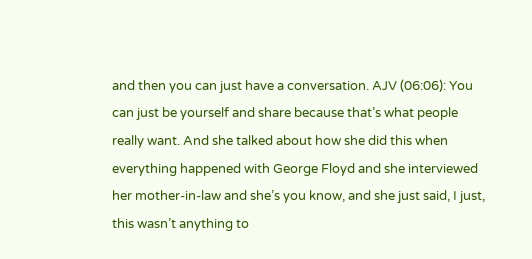and then you can just have a conversation. AJV (06:06): You can just be yourself and share because that’s what people really want. And she talked about how she did this when everything happened with George Floyd and she interviewed her mother-in-law and she’s you know, and she just said, I just, this wasn’t anything to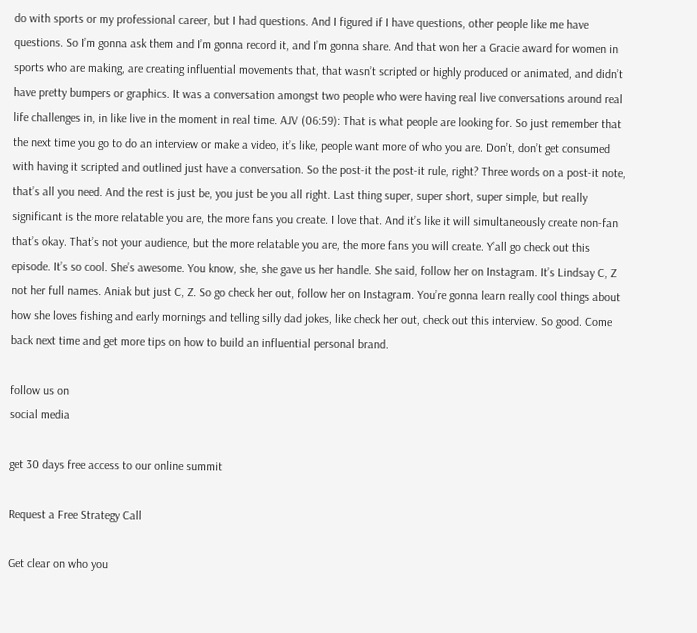do with sports or my professional career, but I had questions. And I figured if I have questions, other people like me have questions. So I’m gonna ask them and I’m gonna record it, and I’m gonna share. And that won her a Gracie award for women in sports who are making, are creating influential movements that, that wasn’t scripted or highly produced or animated, and didn’t have pretty bumpers or graphics. It was a conversation amongst two people who were having real live conversations around real life challenges in, in like live in the moment in real time. AJV (06:59): That is what people are looking for. So just remember that the next time you go to do an interview or make a video, it’s like, people want more of who you are. Don’t, don’t get consumed with having it scripted and outlined just have a conversation. So the post-it the post-it rule, right? Three words on a post-it note, that’s all you need. And the rest is just be, you just be you all right. Last thing super, super short, super simple, but really significant is the more relatable you are, the more fans you create. I love that. And it’s like it will simultaneously create non-fan that’s okay. That’s not your audience, but the more relatable you are, the more fans you will create. Y’all go check out this episode. It’s so cool. She’s awesome. You know, she, she gave us her handle. She said, follow her on Instagram. It’s Lindsay C, Z not her full names. Aniak but just C, Z. So go check her out, follow her on Instagram. You’re gonna learn really cool things about how she loves fishing and early mornings and telling silly dad jokes, like check her out, check out this interview. So good. Come back next time and get more tips on how to build an influential personal brand.

follow us on
social media

get 30 days free access to our online summit

Request a Free Strategy Call

Get clear on who you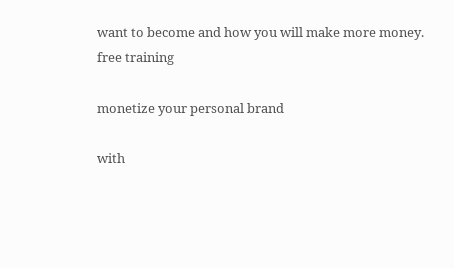want to become and how you will make more money.
free training

monetize your personal brand

with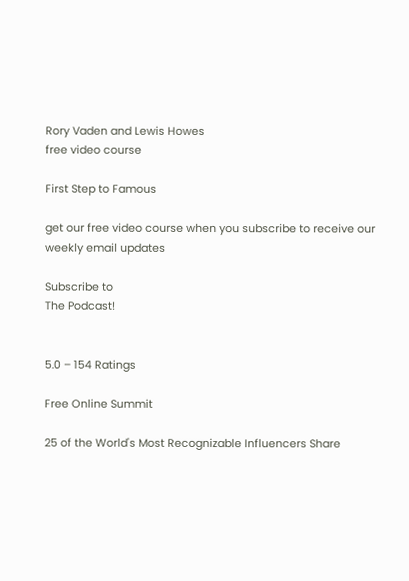Rory Vaden and Lewis Howes
free video course

First Step to Famous

get our free video course when you subscribe to receive our weekly email updates

Subscribe to
The Podcast!


5.0 – 154 Ratings

Free Online Summit

25 of the World's Most Recognizable Influencers Share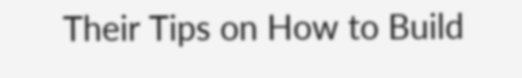Their Tips on How to Build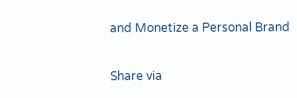and Monetize a Personal Brand

Share via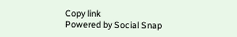Copy link
Powered by Social Snap